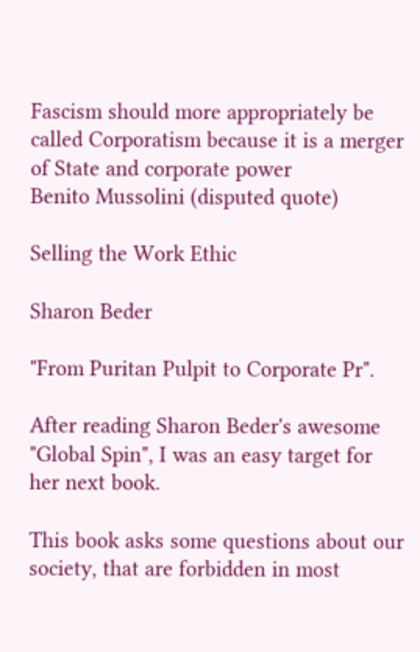Fascism should more appropriately be called Corporatism because it is a merger of State and corporate power
Benito Mussolini (disputed quote)

Selling the Work Ethic

Sharon Beder

"From Puritan Pulpit to Corporate Pr".

After reading Sharon Beder's awesome "Global Spin", I was an easy target for her next book.

This book asks some questions about our society, that are forbidden in most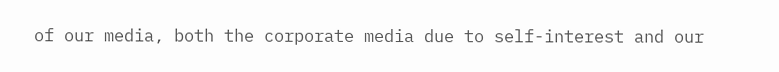of our media, both the corporate media due to self-interest and our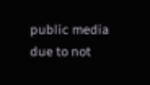public media due to not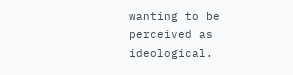wanting to be perceived as ideological.